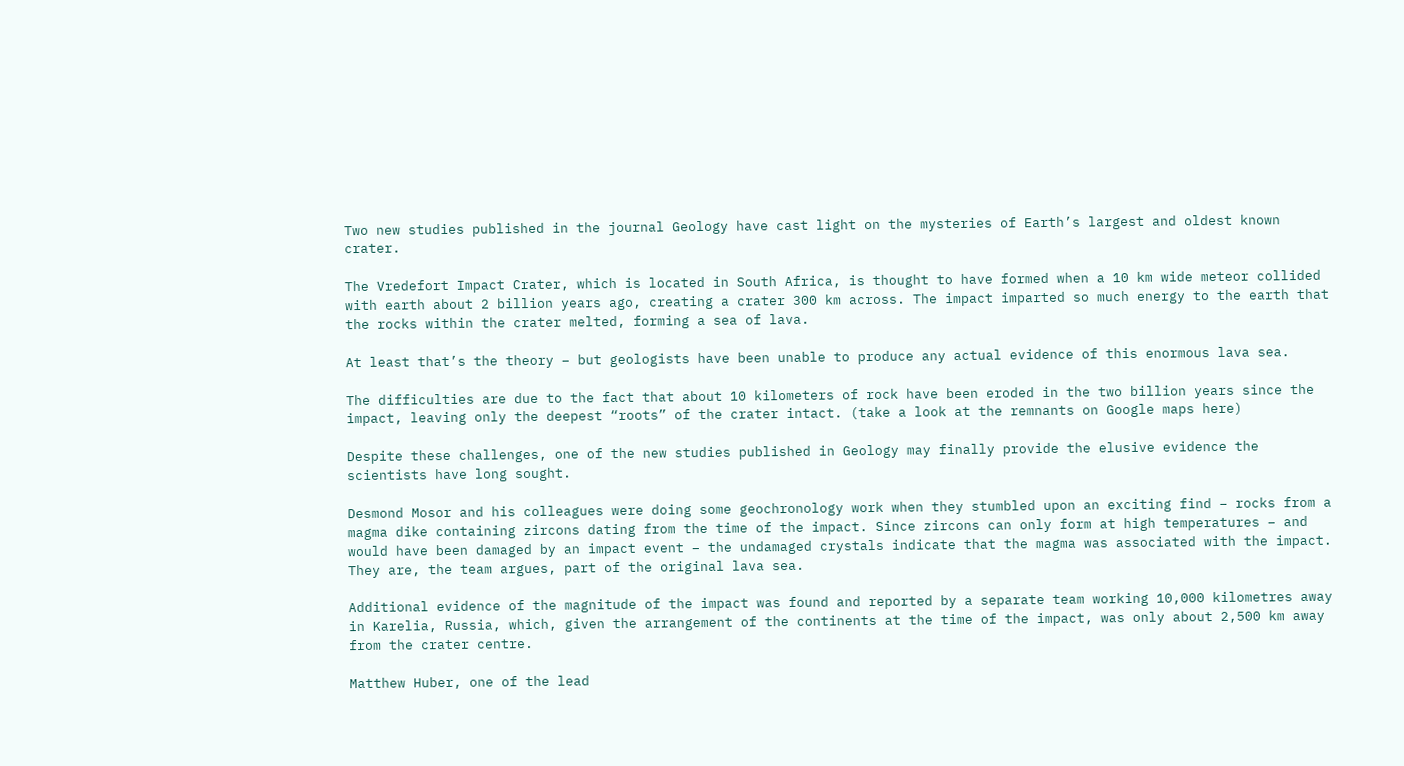Two new studies published in the journal Geology have cast light on the mysteries of Earth’s largest and oldest known crater.

The Vredefort Impact Crater, which is located in South Africa, is thought to have formed when a 10 km wide meteor collided with earth about 2 billion years ago, creating a crater 300 km across. The impact imparted so much energy to the earth that the rocks within the crater melted, forming a sea of lava.

At least that’s the theory – but geologists have been unable to produce any actual evidence of this enormous lava sea.

The difficulties are due to the fact that about 10 kilometers of rock have been eroded in the two billion years since the impact, leaving only the deepest “roots” of the crater intact. (take a look at the remnants on Google maps here)

Despite these challenges, one of the new studies published in Geology may finally provide the elusive evidence the scientists have long sought.

Desmond Mosor and his colleagues were doing some geochronology work when they stumbled upon an exciting find – rocks from a magma dike containing zircons dating from the time of the impact. Since zircons can only form at high temperatures – and would have been damaged by an impact event – the undamaged crystals indicate that the magma was associated with the impact. They are, the team argues, part of the original lava sea.

Additional evidence of the magnitude of the impact was found and reported by a separate team working 10,000 kilometres away in Karelia, Russia, which, given the arrangement of the continents at the time of the impact, was only about 2,500 km away from the crater centre.

Matthew Huber, one of the lead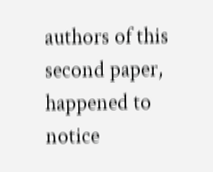authors of this second paper, happened to notice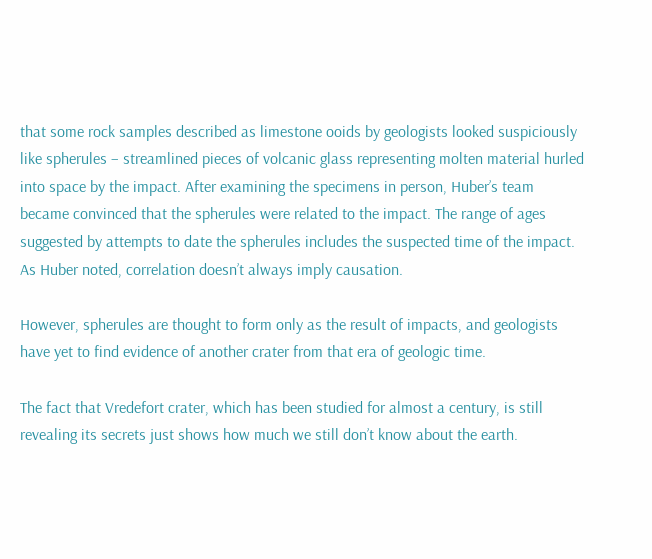that some rock samples described as limestone ooids by geologists looked suspiciously like spherules – streamlined pieces of volcanic glass representing molten material hurled into space by the impact. After examining the specimens in person, Huber’s team became convinced that the spherules were related to the impact. The range of ages suggested by attempts to date the spherules includes the suspected time of the impact. As Huber noted, correlation doesn’t always imply causation.

However, spherules are thought to form only as the result of impacts, and geologists have yet to find evidence of another crater from that era of geologic time.

The fact that Vredefort crater, which has been studied for almost a century, is still revealing its secrets just shows how much we still don’t know about the earth.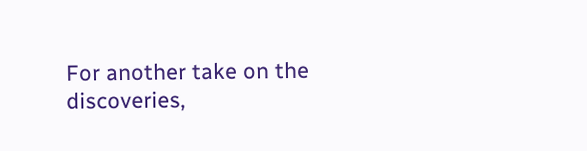For another take on the discoveries,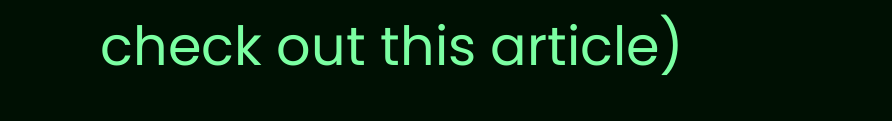check out this article)